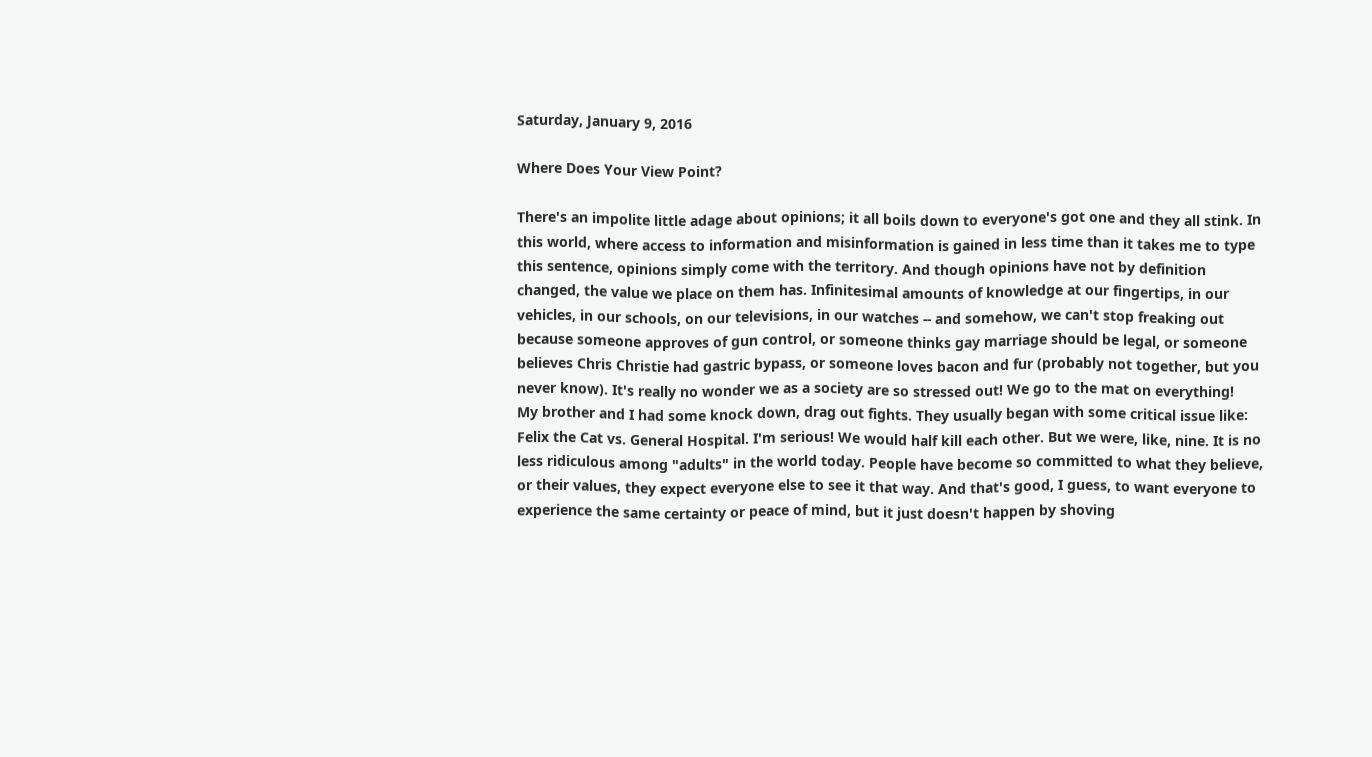Saturday, January 9, 2016

Where Does Your View Point?

There's an impolite little adage about opinions; it all boils down to everyone's got one and they all stink. In this world, where access to information and misinformation is gained in less time than it takes me to type this sentence, opinions simply come with the territory. And though opinions have not by definition changed, the value we place on them has. Infinitesimal amounts of knowledge at our fingertips, in our vehicles, in our schools, on our televisions, in our watches -- and somehow, we can't stop freaking out because someone approves of gun control, or someone thinks gay marriage should be legal, or someone believes Chris Christie had gastric bypass, or someone loves bacon and fur (probably not together, but you never know). It's really no wonder we as a society are so stressed out! We go to the mat on everything!
My brother and I had some knock down, drag out fights. They usually began with some critical issue like: Felix the Cat vs. General Hospital. I'm serious! We would half kill each other. But we were, like, nine. It is no less ridiculous among "adults" in the world today. People have become so committed to what they believe, or their values, they expect everyone else to see it that way. And that's good, I guess, to want everyone to experience the same certainty or peace of mind, but it just doesn't happen by shoving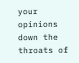your opinions down the throats of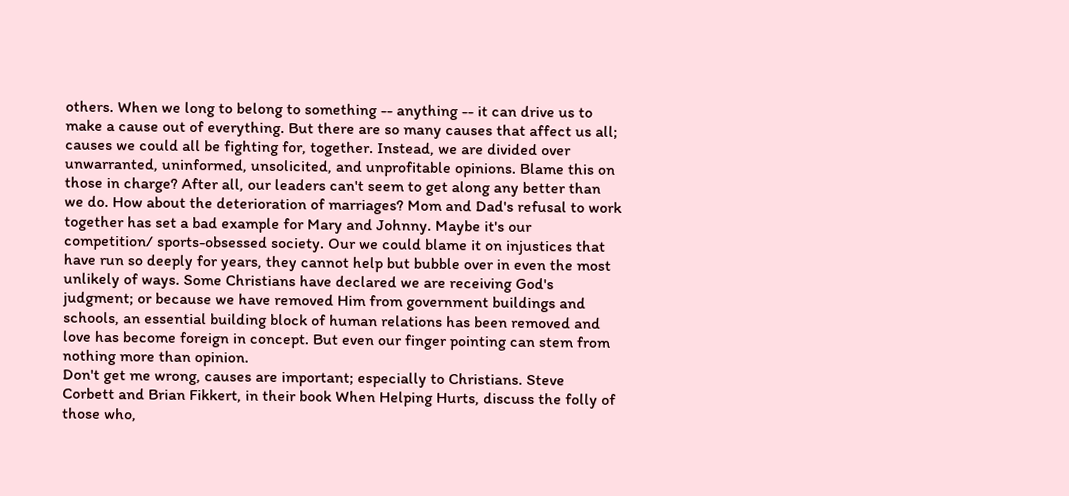others. When we long to belong to something -- anything -- it can drive us to make a cause out of everything. But there are so many causes that affect us all; causes we could all be fighting for, together. Instead, we are divided over unwarranted, uninformed, unsolicited, and unprofitable opinions. Blame this on those in charge? After all, our leaders can't seem to get along any better than we do. How about the deterioration of marriages? Mom and Dad's refusal to work together has set a bad example for Mary and Johnny. Maybe it's our competition/ sports-obsessed society. Our we could blame it on injustices that have run so deeply for years, they cannot help but bubble over in even the most unlikely of ways. Some Christians have declared we are receiving God's judgment; or because we have removed Him from government buildings and schools, an essential building block of human relations has been removed and love has become foreign in concept. But even our finger pointing can stem from nothing more than opinion.
Don't get me wrong, causes are important; especially to Christians. Steve Corbett and Brian Fikkert, in their book When Helping Hurts, discuss the folly of those who,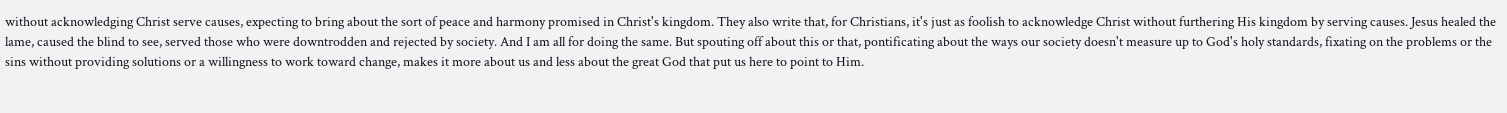without acknowledging Christ serve causes, expecting to bring about the sort of peace and harmony promised in Christ's kingdom. They also write that, for Christians, it's just as foolish to acknowledge Christ without furthering His kingdom by serving causes. Jesus healed the lame, caused the blind to see, served those who were downtrodden and rejected by society. And I am all for doing the same. But spouting off about this or that, pontificating about the ways our society doesn't measure up to God's holy standards, fixating on the problems or the sins without providing solutions or a willingness to work toward change, makes it more about us and less about the great God that put us here to point to Him.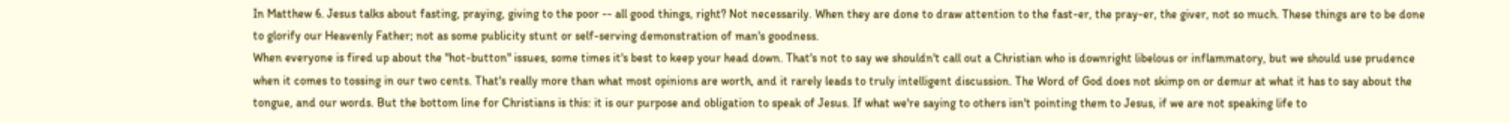In Matthew 6. Jesus talks about fasting, praying, giving to the poor -- all good things, right? Not necessarily. When they are done to draw attention to the fast-er, the pray-er, the giver, not so much. These things are to be done to glorify our Heavenly Father; not as some publicity stunt or self-serving demonstration of man's goodness.
When everyone is fired up about the "hot-button" issues, some times it's best to keep your head down. That's not to say we shouldn't call out a Christian who is downright libelous or inflammatory, but we should use prudence when it comes to tossing in our two cents. That's really more than what most opinions are worth, and it rarely leads to truly intelligent discussion. The Word of God does not skimp on or demur at what it has to say about the tongue, and our words. But the bottom line for Christians is this: it is our purpose and obligation to speak of Jesus. If what we're saying to others isn't pointing them to Jesus, if we are not speaking life to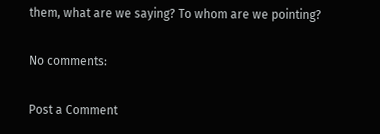them, what are we saying? To whom are we pointing?

No comments:

Post a Comment